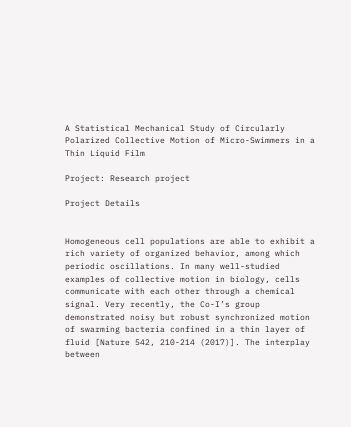A Statistical Mechanical Study of Circularly Polarized Collective Motion of Micro-Swimmers in a Thin Liquid Film

Project: Research project

Project Details


Homogeneous cell populations are able to exhibit a rich variety of organized behavior, among which periodic oscillations. In many well-studied examples of collective motion in biology, cells communicate with each other through a chemical signal. Very recently, the Co-I’s group demonstrated noisy but robust synchronized motion of swarming bacteria confined in a thin layer of fluid [Nature 542, 210-214 (2017)]. The interplay between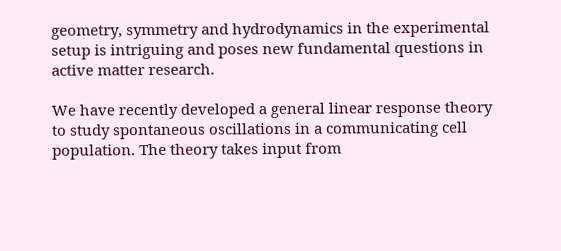geometry, symmetry and hydrodynamics in the experimental setup is intriguing and poses new fundamental questions in active matter research.

We have recently developed a general linear response theory to study spontaneous oscillations in a communicating cell population. The theory takes input from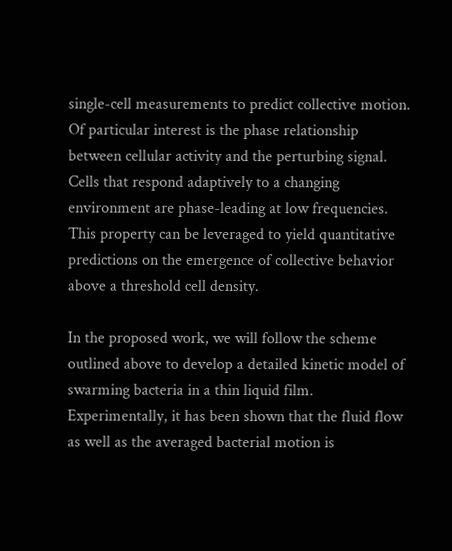single-cell measurements to predict collective motion. Of particular interest is the phase relationship between cellular activity and the perturbing signal. Cells that respond adaptively to a changing environment are phase-leading at low frequencies. This property can be leveraged to yield quantitative predictions on the emergence of collective behavior above a threshold cell density.

In the proposed work, we will follow the scheme outlined above to develop a detailed kinetic model of swarming bacteria in a thin liquid film. Experimentally, it has been shown that the fluid flow as well as the averaged bacterial motion is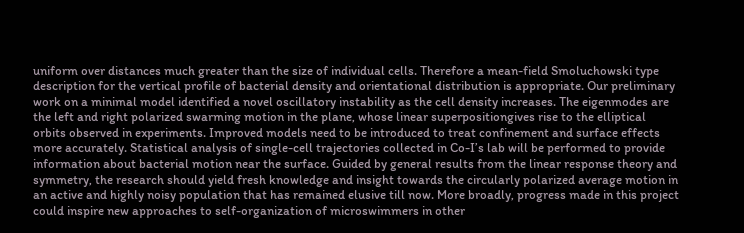uniform over distances much greater than the size of individual cells. Therefore a mean-field Smoluchowski type description for the vertical profile of bacterial density and orientational distribution is appropriate. Our preliminary work on a minimal model identified a novel oscillatory instability as the cell density increases. The eigenmodes are the left and right polarized swarming motion in the plane, whose linear superpositiongives rise to the elliptical orbits observed in experiments. Improved models need to be introduced to treat confinement and surface effects more accurately. Statistical analysis of single-cell trajectories collected in Co-I’s lab will be performed to provide information about bacterial motion near the surface. Guided by general results from the linear response theory and symmetry, the research should yield fresh knowledge and insight towards the circularly polarized average motion in an active and highly noisy population that has remained elusive till now. More broadly, progress made in this project could inspire new approaches to self-organization of microswimmers in other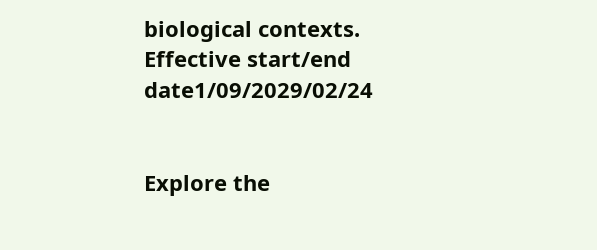biological contexts.
Effective start/end date1/09/2029/02/24


Explore the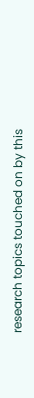research topics touched on by this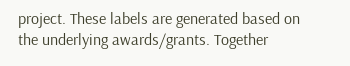project. These labels are generated based on the underlying awards/grants. Together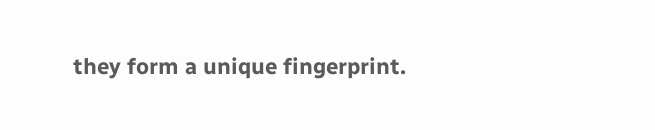they form a unique fingerprint.